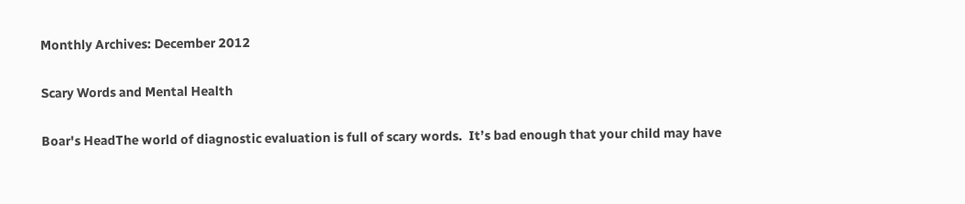Monthly Archives: December 2012

Scary Words and Mental Health

Boar's HeadThe world of diagnostic evaluation is full of scary words.  It’s bad enough that your child may have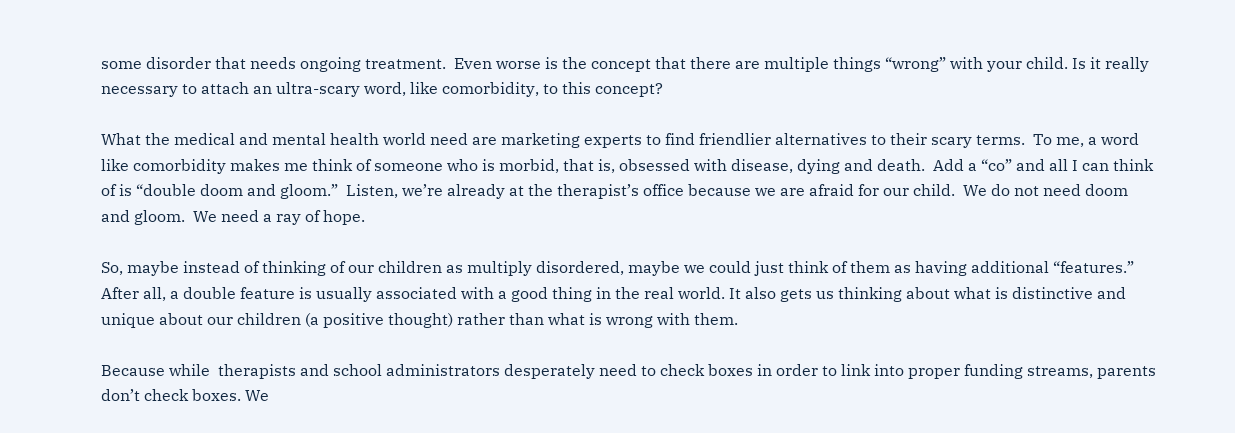some disorder that needs ongoing treatment.  Even worse is the concept that there are multiple things “wrong” with your child. Is it really necessary to attach an ultra-scary word, like comorbidity, to this concept?

What the medical and mental health world need are marketing experts to find friendlier alternatives to their scary terms.  To me, a word like comorbidity makes me think of someone who is morbid, that is, obsessed with disease, dying and death.  Add a “co” and all I can think of is “double doom and gloom.”  Listen, we’re already at the therapist’s office because we are afraid for our child.  We do not need doom and gloom.  We need a ray of hope.

So, maybe instead of thinking of our children as multiply disordered, maybe we could just think of them as having additional “features.”  After all, a double feature is usually associated with a good thing in the real world. It also gets us thinking about what is distinctive and unique about our children (a positive thought) rather than what is wrong with them.

Because while  therapists and school administrators desperately need to check boxes in order to link into proper funding streams, parents don’t check boxes. We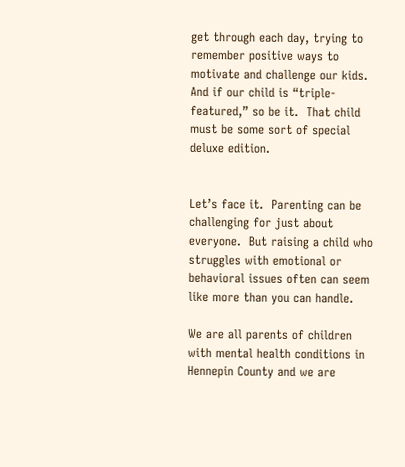get through each day, trying to remember positive ways to motivate and challenge our kids.  And if our child is “triple-featured,” so be it.  That child must be some sort of special deluxe edition.


Let’s face it.  Parenting can be challenging for just about everyone.  But raising a child who struggles with emotional or behavioral issues often can seem like more than you can handle.

We are all parents of children with mental health conditions in Hennepin County and we are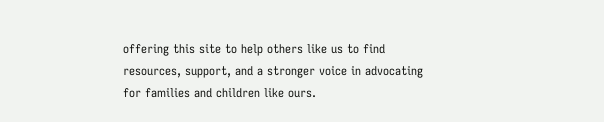offering this site to help others like us to find resources, support, and a stronger voice in advocating for families and children like ours.